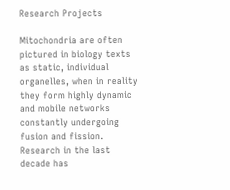Research Projects

Mitochondria are often pictured in biology texts as static, individual organelles, when in reality they form highly dynamic and mobile networks constantly undergoing fusion and fission.  Research in the last decade has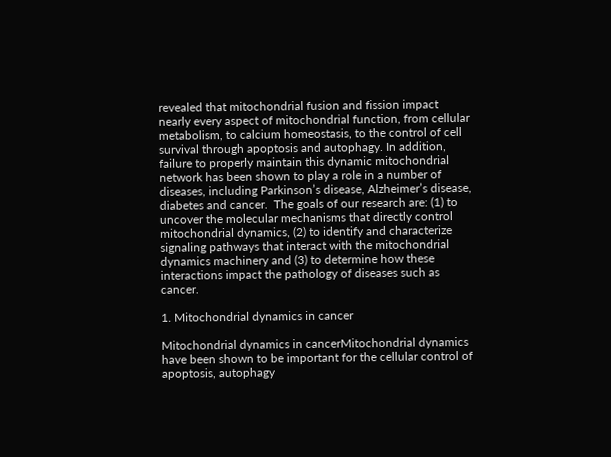revealed that mitochondrial fusion and fission impact nearly every aspect of mitochondrial function, from cellular metabolism, to calcium homeostasis, to the control of cell survival through apoptosis and autophagy. In addition, failure to properly maintain this dynamic mitochondrial network has been shown to play a role in a number of diseases, including Parkinson’s disease, Alzheimer’s disease, diabetes and cancer.  The goals of our research are: (1) to uncover the molecular mechanisms that directly control mitochondrial dynamics, (2) to identify and characterize signaling pathways that interact with the mitochondrial dynamics machinery and (3) to determine how these interactions impact the pathology of diseases such as cancer.

1. Mitochondrial dynamics in cancer

Mitochondrial dynamics in cancerMitochondrial dynamics have been shown to be important for the cellular control of apoptosis, autophagy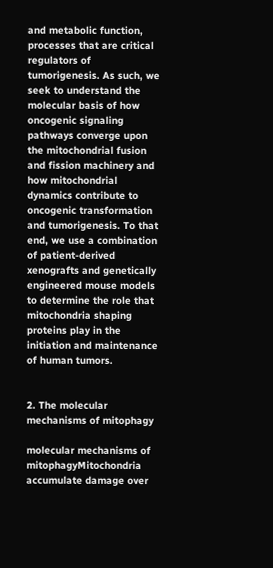and metabolic function, processes that are critical regulators of tumorigenesis. As such, we seek to understand the molecular basis of how oncogenic signaling pathways converge upon the mitochondrial fusion and fission machinery and how mitochondrial dynamics contribute to oncogenic transformation and tumorigenesis. To that end, we use a combination of patient-derived xenografts and genetically engineered mouse models to determine the role that mitochondria shaping proteins play in the initiation and maintenance of human tumors.


2. The molecular mechanisms of mitophagy

molecular mechanisms of mitophagyMitochondria accumulate damage over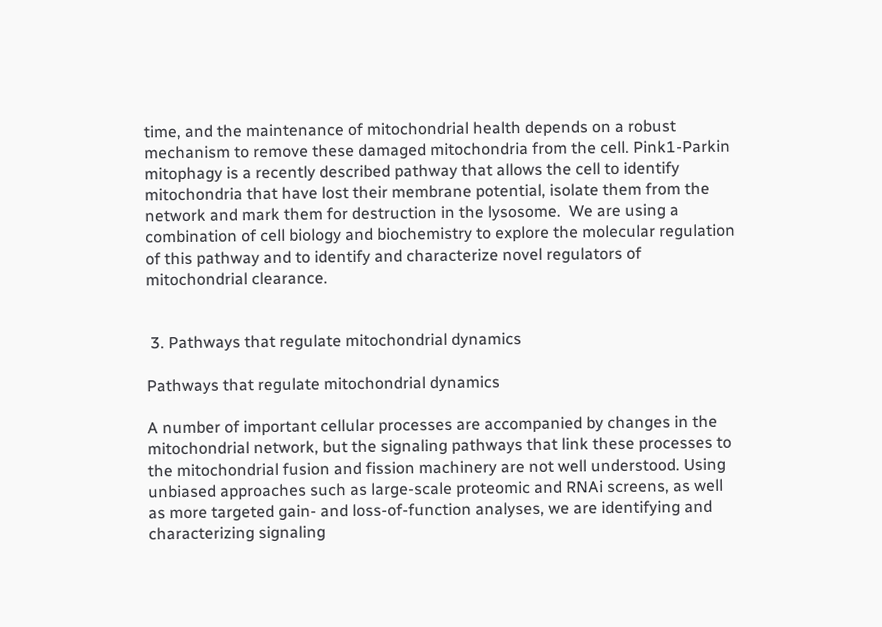time, and the maintenance of mitochondrial health depends on a robust mechanism to remove these damaged mitochondria from the cell. Pink1-Parkin mitophagy is a recently described pathway that allows the cell to identify mitochondria that have lost their membrane potential, isolate them from the network and mark them for destruction in the lysosome.  We are using a combination of cell biology and biochemistry to explore the molecular regulation of this pathway and to identify and characterize novel regulators of mitochondrial clearance.


 3. Pathways that regulate mitochondrial dynamics

Pathways that regulate mitochondrial dynamics

A number of important cellular processes are accompanied by changes in the mitochondrial network, but the signaling pathways that link these processes to the mitochondrial fusion and fission machinery are not well understood. Using unbiased approaches such as large-scale proteomic and RNAi screens, as well as more targeted gain- and loss-of-function analyses, we are identifying and characterizing signaling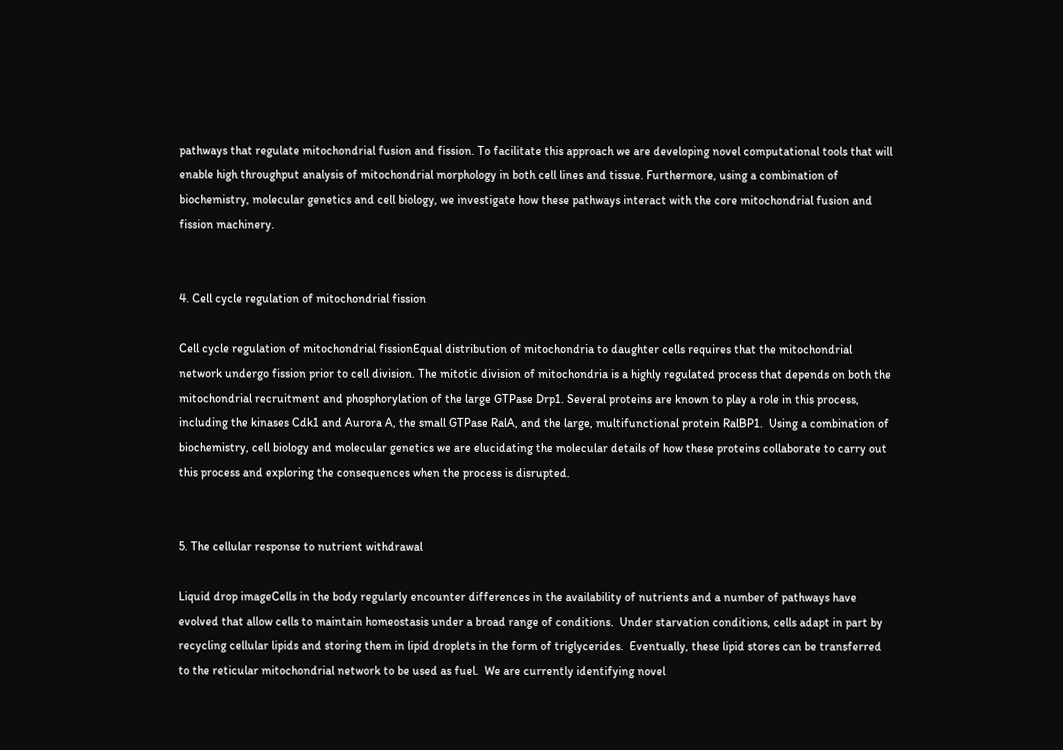pathways that regulate mitochondrial fusion and fission. To facilitate this approach we are developing novel computational tools that will enable high throughput analysis of mitochondrial morphology in both cell lines and tissue. Furthermore, using a combination of biochemistry, molecular genetics and cell biology, we investigate how these pathways interact with the core mitochondrial fusion and fission machinery.


4. Cell cycle regulation of mitochondrial fission

Cell cycle regulation of mitochondrial fissionEqual distribution of mitochondria to daughter cells requires that the mitochondrial network undergo fission prior to cell division. The mitotic division of mitochondria is a highly regulated process that depends on both the mitochondrial recruitment and phosphorylation of the large GTPase Drp1. Several proteins are known to play a role in this process, including the kinases Cdk1 and Aurora A, the small GTPase RalA, and the large, multifunctional protein RalBP1.  Using a combination of biochemistry, cell biology and molecular genetics we are elucidating the molecular details of how these proteins collaborate to carry out this process and exploring the consequences when the process is disrupted.


5. The cellular response to nutrient withdrawal

Liquid drop imageCells in the body regularly encounter differences in the availability of nutrients and a number of pathways have evolved that allow cells to maintain homeostasis under a broad range of conditions.  Under starvation conditions, cells adapt in part by recycling cellular lipids and storing them in lipid droplets in the form of triglycerides.  Eventually, these lipid stores can be transferred to the reticular mitochondrial network to be used as fuel.  We are currently identifying novel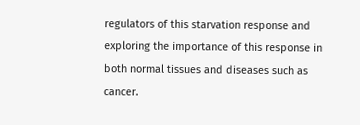regulators of this starvation response and exploring the importance of this response in both normal tissues and diseases such as cancer.